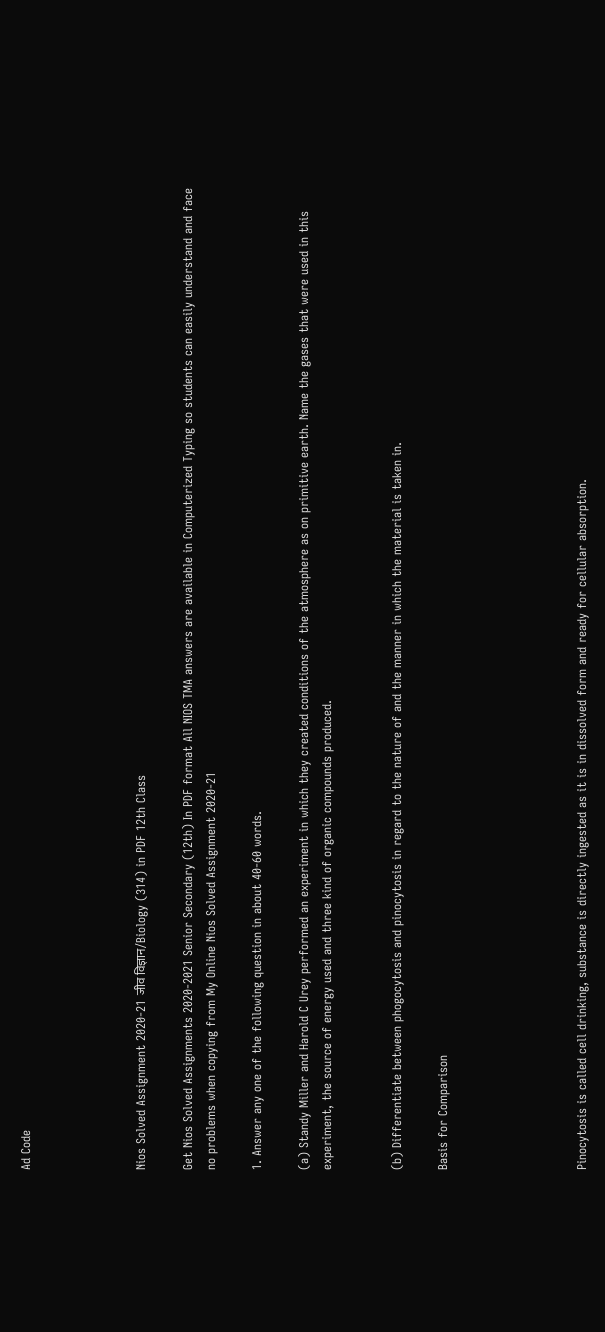Ad Code




Nios Solved Assignment 2020-21 जीव विज्ञान/Biology (314) in PDF 12th Class

Get Nios Solved Assignments 2020-2021 Senior Secondary (12th) In PDF format All NIOS TMA answers are available in Computerized Typing so students can easily understand and face no problems when copying from My Online Nios Solved Assignment 2020-21

1. Answer any one of the following question in about 40-60 words.

(a) Standy Miller and Harold C Urey performed an experiment in which they created conditions of the atmosphere as on primitive earth. Name the gases that were used in this experiment, the source of energy used and three kind of organic compounds produced.


(b) Differentiate between phogocytosis and pinocytosis in regard to the nature of and the manner in which the material is taken in.

Basis for Comparison





Pinocytosis is called cell drinking, substance is directly ingested as it is in dissolved form and ready for cellular absorption.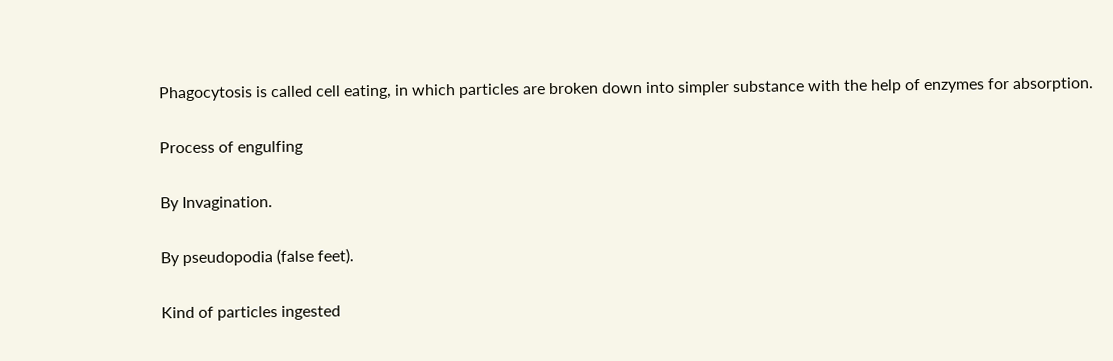Phagocytosis is called cell eating, in which particles are broken down into simpler substance with the help of enzymes for absorption.

Process of engulfing

By Invagination.

By pseudopodia (false feet).

Kind of particles ingested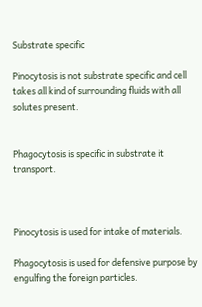Substrate specific

Pinocytosis is not substrate specific and cell takes all kind of surrounding fluids with all solutes present.


Phagocytosis is specific in substrate it transport.



Pinocytosis is used for intake of materials.

Phagocytosis is used for defensive purpose by engulfing the foreign particles.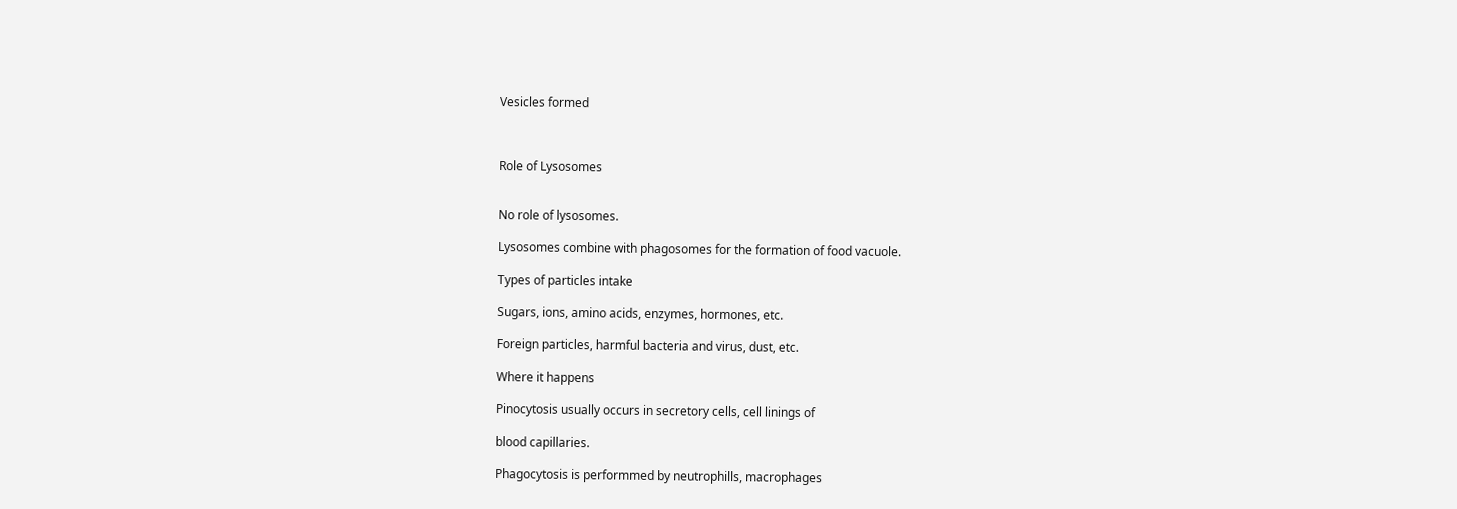Vesicles formed



Role of Lysosomes


No role of lysosomes.

Lysosomes combine with phagosomes for the formation of food vacuole.

Types of particles intake

Sugars, ions, amino acids, enzymes, hormones, etc.

Foreign particles, harmful bacteria and virus, dust, etc.

Where it happens

Pinocytosis usually occurs in secretory cells, cell linings of

blood capillaries.

Phagocytosis is performmed by neutrophills, macrophages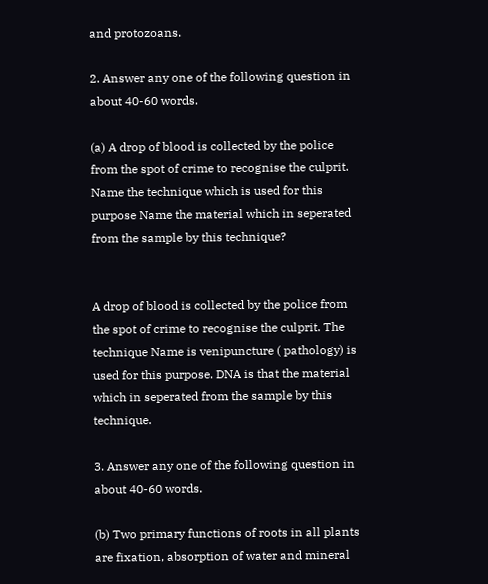and protozoans.

2. Answer any one of the following question in about 40-60 words.

(a) A drop of blood is collected by the police from the spot of crime to recognise the culprit. Name the technique which is used for this purpose Name the material which in seperated from the sample by this technique?


A drop of blood is collected by the police from the spot of crime to recognise the culprit. The technique Name is venipuncture ( pathology) is used for this purpose. DNA is that the material which in seperated from the sample by this technique.

3. Answer any one of the following question in about 40-60 words.

(b) Two primary functions of roots in all plants are fixation, absorption of water and mineral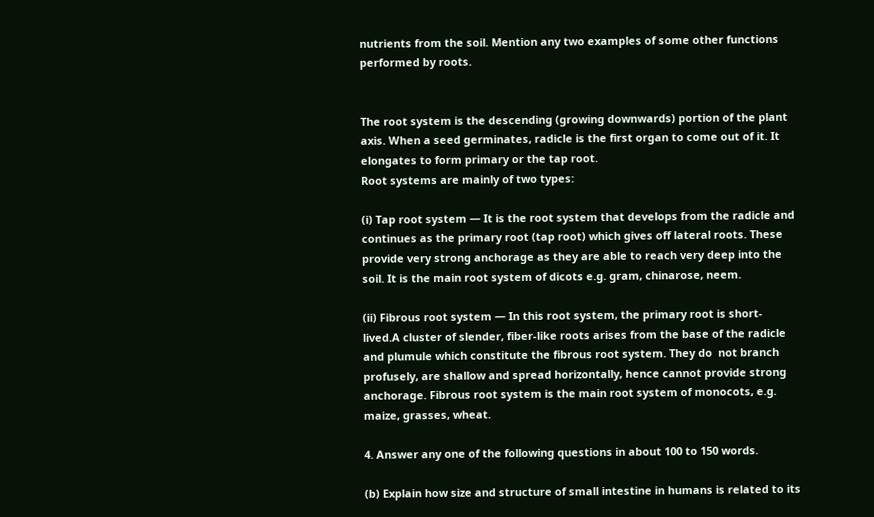nutrients from the soil. Mention any two examples of some other functions performed by roots.


The root system is the descending (growing downwards) portion of the plant axis. When a seed germinates, radicle is the first organ to come out of it. It elongates to form primary or the tap root.
Root systems are mainly of two types:

(i) Tap root system — It is the root system that develops from the radicle and continues as the primary root (tap root) which gives off lateral roots. These provide very strong anchorage as they are able to reach very deep into the soil. It is the main root system of dicots e.g. gram, chinarose, neem.

(ii) Fibrous root system — In this root system, the primary root is short- lived.A cluster of slender, fiber-like roots arises from the base of the radicle and plumule which constitute the fibrous root system. They do  not branch profusely, are shallow and spread horizontally, hence cannot provide strong anchorage. Fibrous root system is the main root system of monocots, e.g. maize, grasses, wheat.

4. Answer any one of the following questions in about 100 to 150 words.

(b) Explain how size and structure of small intestine in humans is related to its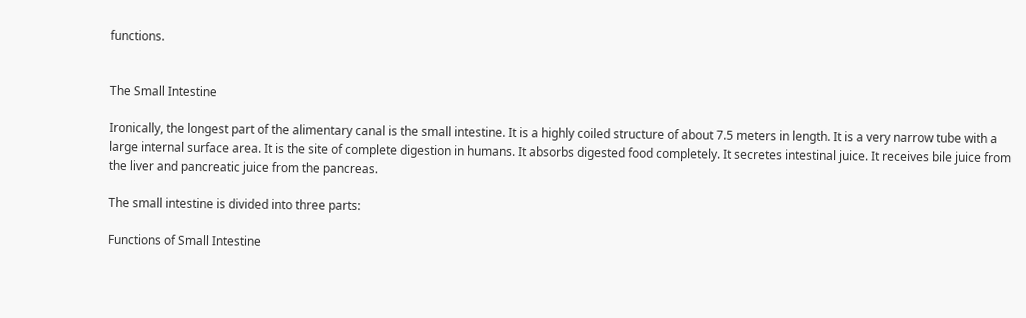functions.


The Small Intestine

Ironically, the longest part of the alimentary canal is the small intestine. It is a highly coiled structure of about 7.5 meters in length. It is a very narrow tube with a large internal surface area. It is the site of complete digestion in humans. It absorbs digested food completely. It secretes intestinal juice. It receives bile juice from the liver and pancreatic juice from the pancreas.

The small intestine is divided into three parts:

Functions of Small Intestine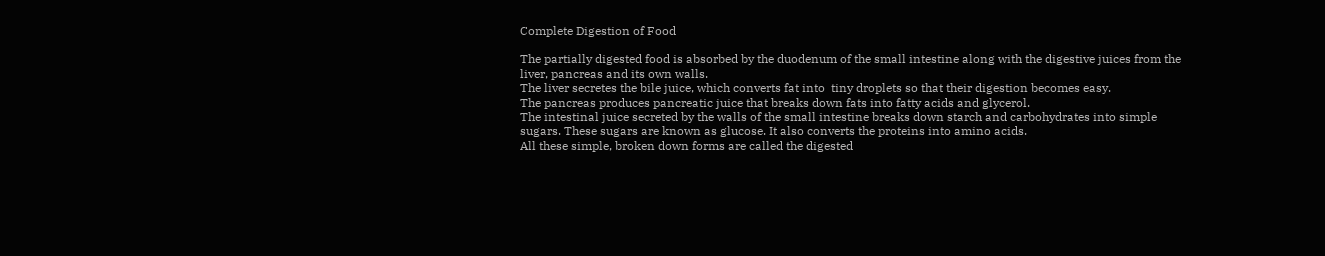Complete Digestion of Food

The partially digested food is absorbed by the duodenum of the small intestine along with the digestive juices from the liver, pancreas and its own walls.
The liver secretes the bile juice, which converts fat into  tiny droplets so that their digestion becomes easy.
The pancreas produces pancreatic juice that breaks down fats into fatty acids and glycerol.
The intestinal juice secreted by the walls of the small intestine breaks down starch and carbohydrates into simple sugars. These sugars are known as glucose. It also converts the proteins into amino acids.
All these simple, broken down forms are called the digested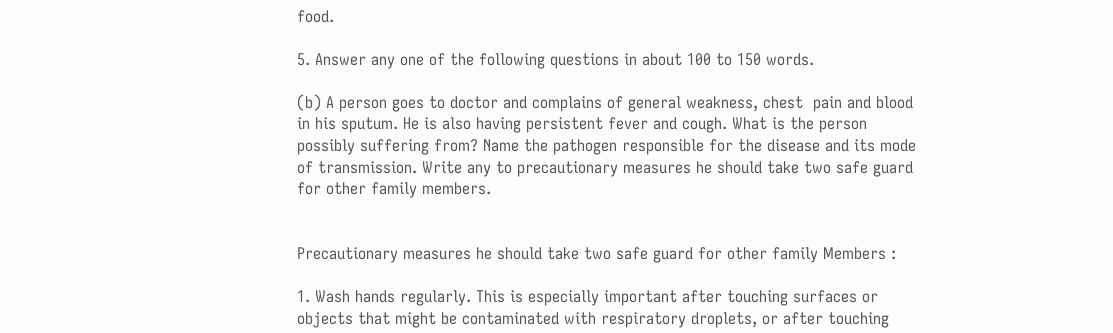food.

5. Answer any one of the following questions in about 100 to 150 words.

(b) A person goes to doctor and complains of general weakness, chest  pain and blood in his sputum. He is also having persistent fever and cough. What is the person possibly suffering from? Name the pathogen responsible for the disease and its mode of transmission. Write any to precautionary measures he should take two safe guard for other family members.


Precautionary measures he should take two safe guard for other family Members :

1. Wash hands regularly. This is especially important after touching surfaces or objects that might be contaminated with respiratory droplets, or after touching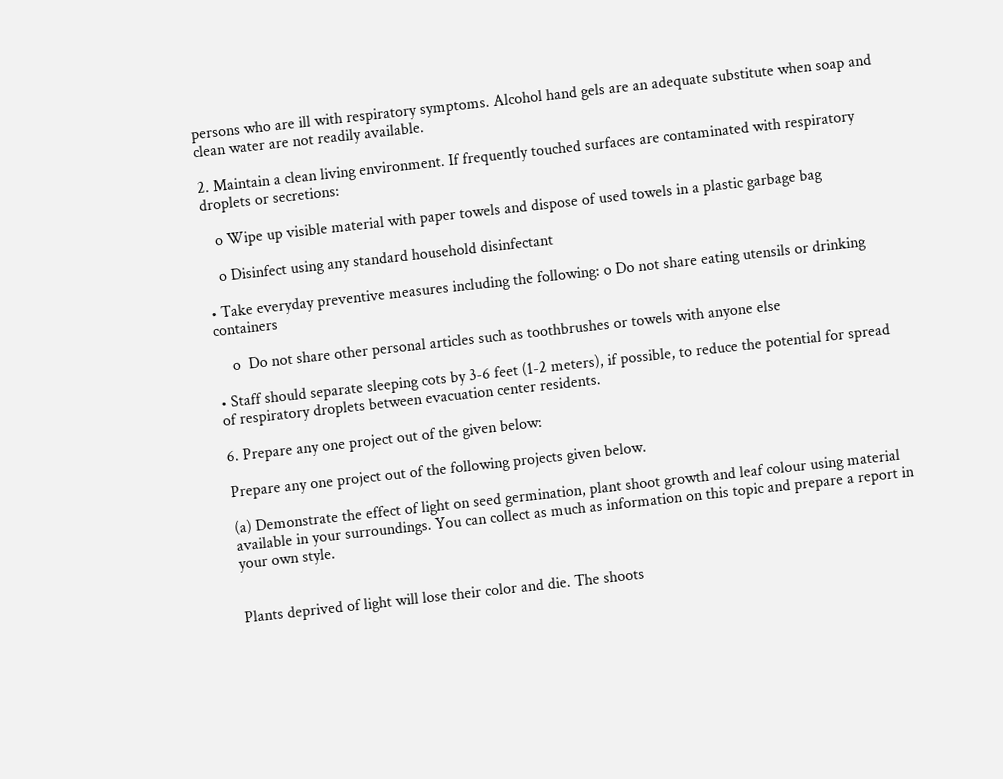persons who are ill with respiratory symptoms. Alcohol hand gels are an adequate substitute when soap and clean water are not readily available.

2. Maintain a clean living environment. If frequently touched surfaces are contaminated with respiratory droplets or secretions:

   o Wipe up visible material with paper towels and dispose of used towels in a plastic garbage bag

   o Disinfect using any standard household disinfectant

• Take everyday preventive measures including the following: o Do not share eating utensils or drinking containers

    o  Do not share other personal articles such as toothbrushes or towels with anyone else

• Staff should separate sleeping cots by 3-6 feet (1-2 meters), if possible, to reduce the potential for spread of respiratory droplets between evacuation center residents.

6. Prepare any one project out of the given below:

Prepare any one project out of the following projects given below.

(a) Demonstrate the effect of light on seed germination, plant shoot growth and leaf colour using material available in your surroundings. You can collect as much as information on this topic and prepare a report in your own style.


Plants deprived of light will lose their color and die. The shoots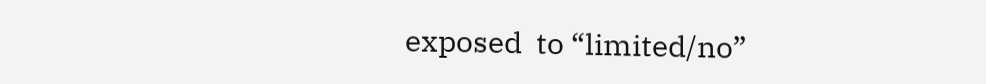exposed  to “limited/no”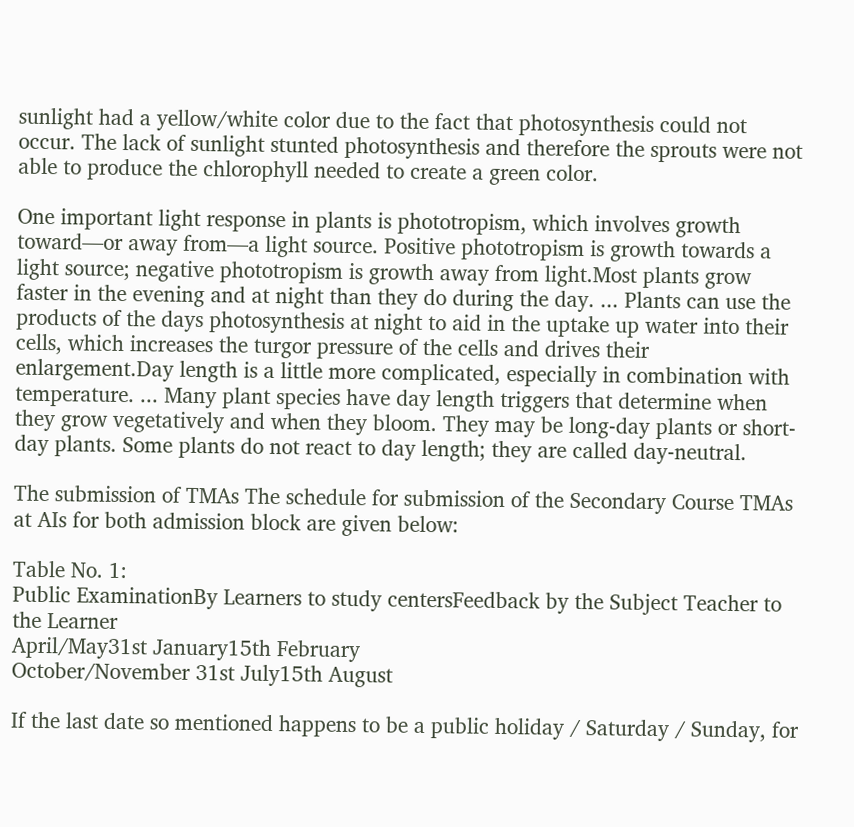sunlight had a yellow/white color due to the fact that photosynthesis could not occur. The lack of sunlight stunted photosynthesis and therefore the sprouts were not able to produce the chlorophyll needed to create a green color.

One important light response in plants is phototropism, which involves growth toward—or away from—a light source. Positive phototropism is growth towards a light source; negative phototropism is growth away from light.Most plants grow faster in the evening and at night than they do during the day. ... Plants can use the products of the days photosynthesis at night to aid in the uptake up water into their cells, which increases the turgor pressure of the cells and drives their enlargement.Day length is a little more complicated, especially in combination with temperature. ... Many plant species have day length triggers that determine when they grow vegetatively and when they bloom. They may be long-day plants or short-day plants. Some plants do not react to day length; they are called day-neutral.

The submission of TMAs The schedule for submission of the Secondary Course TMAs at AIs for both admission block are given below:

Table No. 1:
Public ExaminationBy Learners to study centersFeedback by the Subject Teacher to the Learner
April/May31st January15th February
October/November 31st July15th August

If the last date so mentioned happens to be a public holiday / Saturday / Sunday, for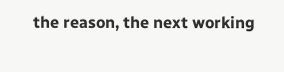the reason, the next working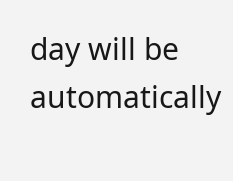day will be automatically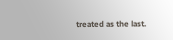treated as the last.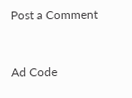Post a Comment


Ad Code